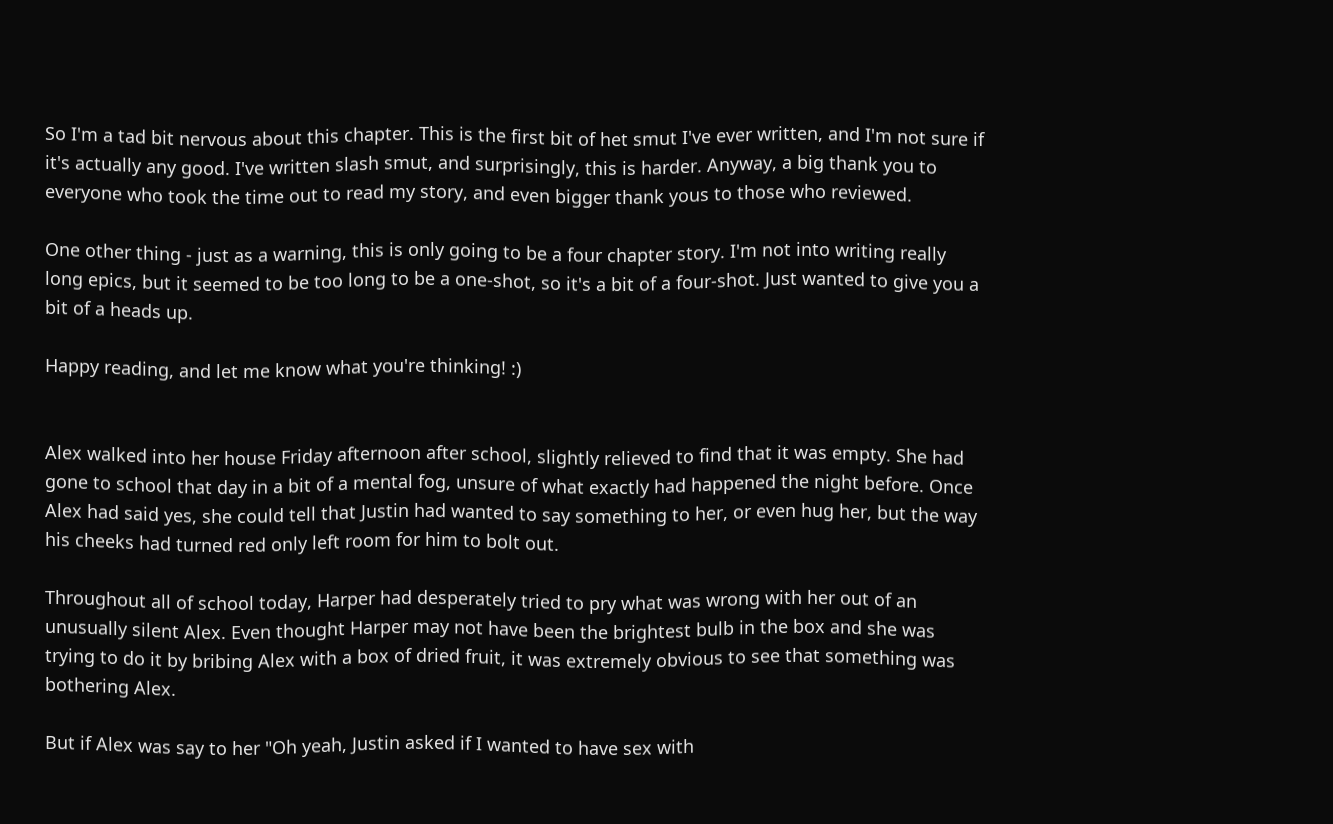So I'm a tad bit nervous about this chapter. This is the first bit of het smut I've ever written, and I'm not sure if it's actually any good. I've written slash smut, and surprisingly, this is harder. Anyway, a big thank you to everyone who took the time out to read my story, and even bigger thank yous to those who reviewed.

One other thing - just as a warning, this is only going to be a four chapter story. I'm not into writing really long epics, but it seemed to be too long to be a one-shot, so it's a bit of a four-shot. Just wanted to give you a bit of a heads up.

Happy reading, and let me know what you're thinking! :)


Alex walked into her house Friday afternoon after school, slightly relieved to find that it was empty. She had gone to school that day in a bit of a mental fog, unsure of what exactly had happened the night before. Once Alex had said yes, she could tell that Justin had wanted to say something to her, or even hug her, but the way his cheeks had turned red only left room for him to bolt out.

Throughout all of school today, Harper had desperately tried to pry what was wrong with her out of an unusually silent Alex. Even thought Harper may not have been the brightest bulb in the box and she was trying to do it by bribing Alex with a box of dried fruit, it was extremely obvious to see that something was bothering Alex.

But if Alex was say to her "Oh yeah, Justin asked if I wanted to have sex with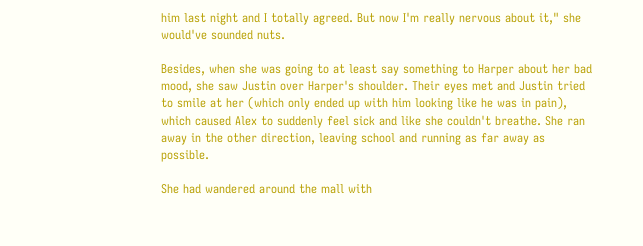him last night and I totally agreed. But now I'm really nervous about it," she would've sounded nuts.

Besides, when she was going to at least say something to Harper about her bad mood, she saw Justin over Harper's shoulder. Their eyes met and Justin tried to smile at her (which only ended up with him looking like he was in pain), which caused Alex to suddenly feel sick and like she couldn't breathe. She ran away in the other direction, leaving school and running as far away as possible.

She had wandered around the mall with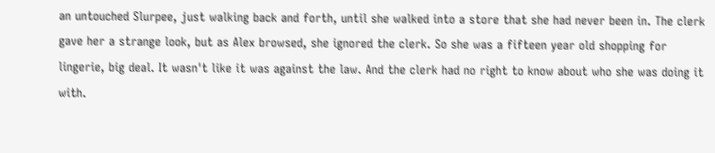an untouched Slurpee, just walking back and forth, until she walked into a store that she had never been in. The clerk gave her a strange look, but as Alex browsed, she ignored the clerk. So she was a fifteen year old shopping for lingerie, big deal. It wasn't like it was against the law. And the clerk had no right to know about who she was doing it with.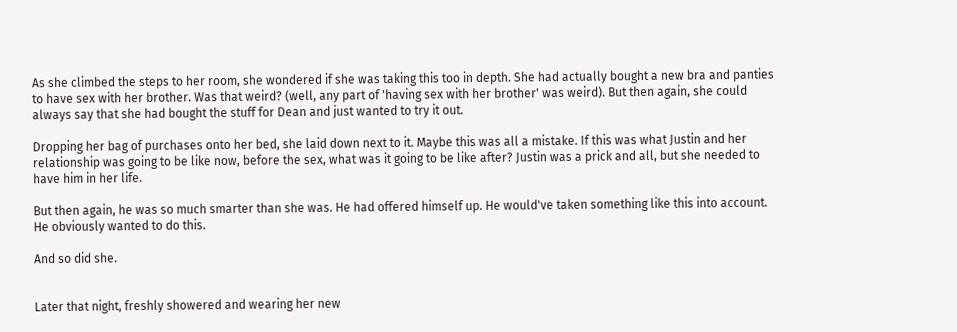As she climbed the steps to her room, she wondered if she was taking this too in depth. She had actually bought a new bra and panties to have sex with her brother. Was that weird? (well, any part of 'having sex with her brother' was weird). But then again, she could always say that she had bought the stuff for Dean and just wanted to try it out.

Dropping her bag of purchases onto her bed, she laid down next to it. Maybe this was all a mistake. If this was what Justin and her relationship was going to be like now, before the sex, what was it going to be like after? Justin was a prick and all, but she needed to have him in her life.

But then again, he was so much smarter than she was. He had offered himself up. He would've taken something like this into account. He obviously wanted to do this.

And so did she.


Later that night, freshly showered and wearing her new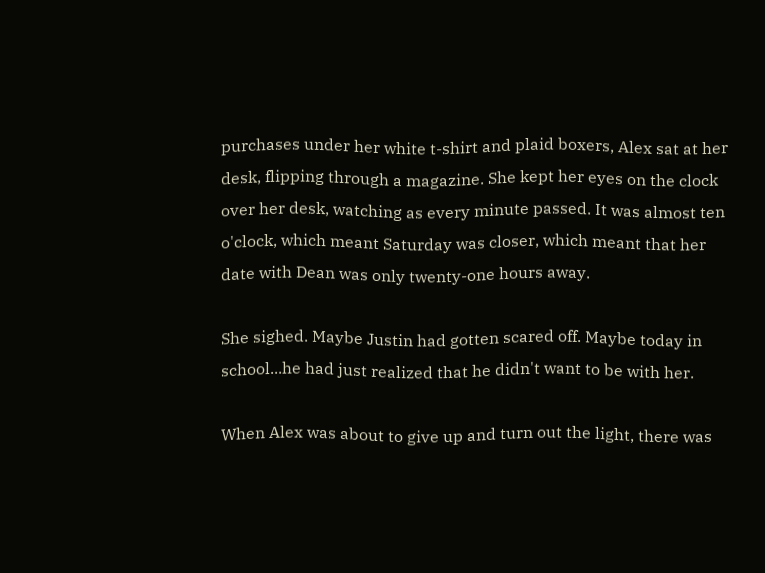purchases under her white t-shirt and plaid boxers, Alex sat at her desk, flipping through a magazine. She kept her eyes on the clock over her desk, watching as every minute passed. It was almost ten o'clock, which meant Saturday was closer, which meant that her date with Dean was only twenty-one hours away.

She sighed. Maybe Justin had gotten scared off. Maybe today in school...he had just realized that he didn't want to be with her.

When Alex was about to give up and turn out the light, there was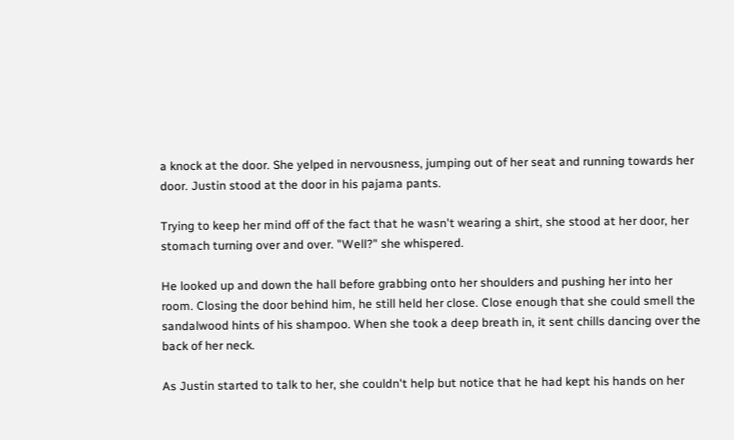a knock at the door. She yelped in nervousness, jumping out of her seat and running towards her door. Justin stood at the door in his pajama pants.

Trying to keep her mind off of the fact that he wasn't wearing a shirt, she stood at her door, her stomach turning over and over. "Well?" she whispered.

He looked up and down the hall before grabbing onto her shoulders and pushing her into her room. Closing the door behind him, he still held her close. Close enough that she could smell the sandalwood hints of his shampoo. When she took a deep breath in, it sent chills dancing over the back of her neck.

As Justin started to talk to her, she couldn't help but notice that he had kept his hands on her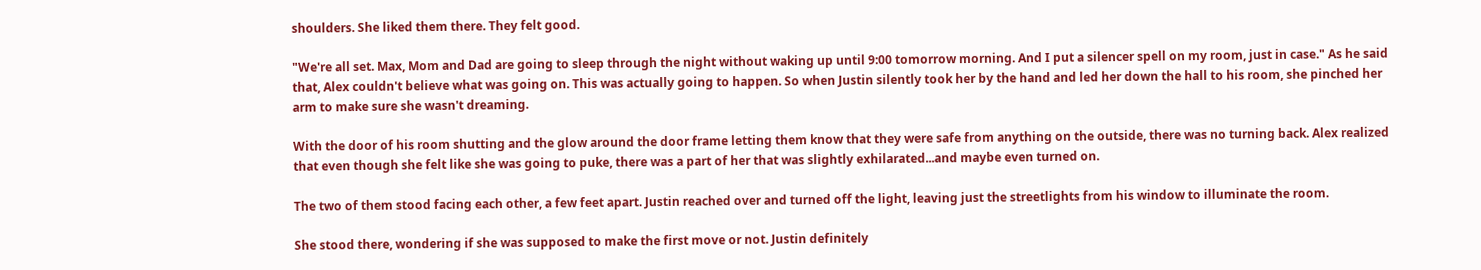shoulders. She liked them there. They felt good.

"We're all set. Max, Mom and Dad are going to sleep through the night without waking up until 9:00 tomorrow morning. And I put a silencer spell on my room, just in case." As he said that, Alex couldn't believe what was going on. This was actually going to happen. So when Justin silently took her by the hand and led her down the hall to his room, she pinched her arm to make sure she wasn't dreaming.

With the door of his room shutting and the glow around the door frame letting them know that they were safe from anything on the outside, there was no turning back. Alex realized that even though she felt like she was going to puke, there was a part of her that was slightly exhilarated...and maybe even turned on.

The two of them stood facing each other, a few feet apart. Justin reached over and turned off the light, leaving just the streetlights from his window to illuminate the room.

She stood there, wondering if she was supposed to make the first move or not. Justin definitely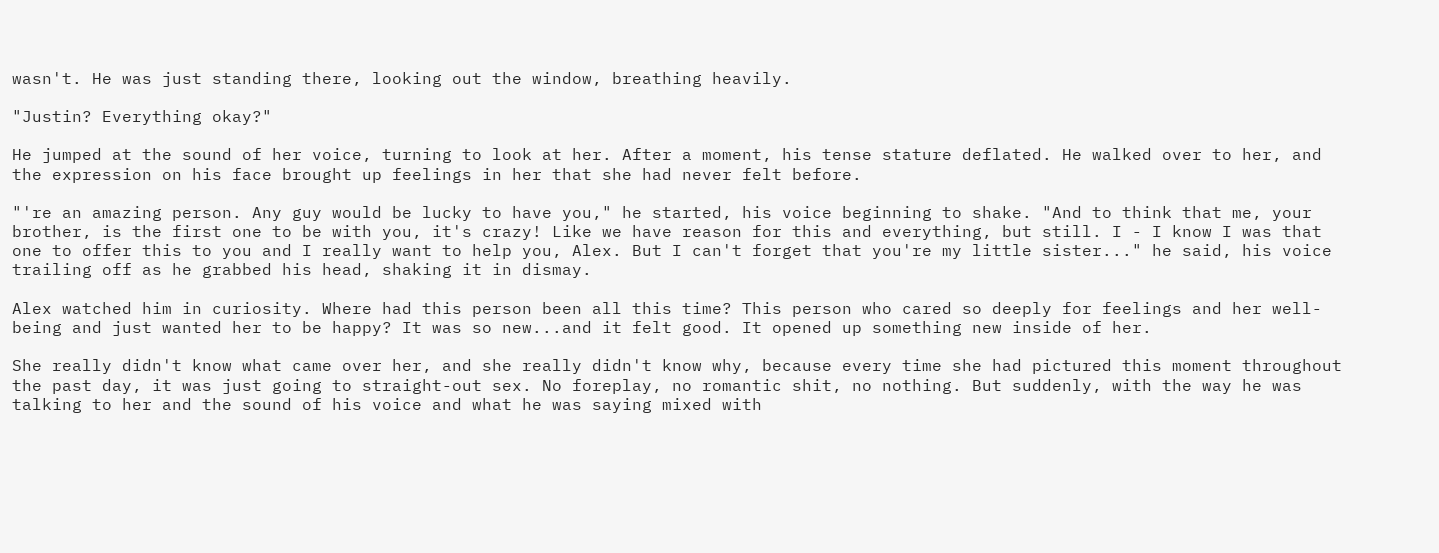wasn't. He was just standing there, looking out the window, breathing heavily.

"Justin? Everything okay?"

He jumped at the sound of her voice, turning to look at her. After a moment, his tense stature deflated. He walked over to her, and the expression on his face brought up feelings in her that she had never felt before.

"'re an amazing person. Any guy would be lucky to have you," he started, his voice beginning to shake. "And to think that me, your brother, is the first one to be with you, it's crazy! Like we have reason for this and everything, but still. I - I know I was that one to offer this to you and I really want to help you, Alex. But I can't forget that you're my little sister..." he said, his voice trailing off as he grabbed his head, shaking it in dismay.

Alex watched him in curiosity. Where had this person been all this time? This person who cared so deeply for feelings and her well-being and just wanted her to be happy? It was so new...and it felt good. It opened up something new inside of her.

She really didn't know what came over her, and she really didn't know why, because every time she had pictured this moment throughout the past day, it was just going to straight-out sex. No foreplay, no romantic shit, no nothing. But suddenly, with the way he was talking to her and the sound of his voice and what he was saying mixed with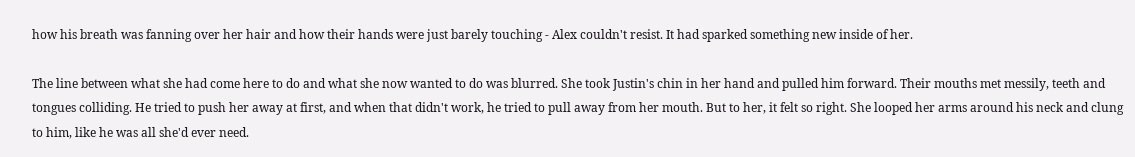how his breath was fanning over her hair and how their hands were just barely touching - Alex couldn't resist. It had sparked something new inside of her.

The line between what she had come here to do and what she now wanted to do was blurred. She took Justin's chin in her hand and pulled him forward. Their mouths met messily, teeth and tongues colliding. He tried to push her away at first, and when that didn't work, he tried to pull away from her mouth. But to her, it felt so right. She looped her arms around his neck and clung to him, like he was all she'd ever need.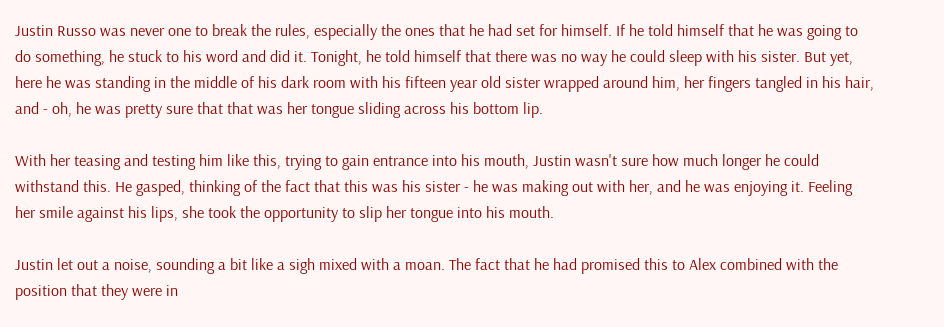Justin Russo was never one to break the rules, especially the ones that he had set for himself. If he told himself that he was going to do something, he stuck to his word and did it. Tonight, he told himself that there was no way he could sleep with his sister. But yet, here he was standing in the middle of his dark room with his fifteen year old sister wrapped around him, her fingers tangled in his hair, and - oh, he was pretty sure that that was her tongue sliding across his bottom lip.

With her teasing and testing him like this, trying to gain entrance into his mouth, Justin wasn't sure how much longer he could withstand this. He gasped, thinking of the fact that this was his sister - he was making out with her, and he was enjoying it. Feeling her smile against his lips, she took the opportunity to slip her tongue into his mouth.

Justin let out a noise, sounding a bit like a sigh mixed with a moan. The fact that he had promised this to Alex combined with the position that they were in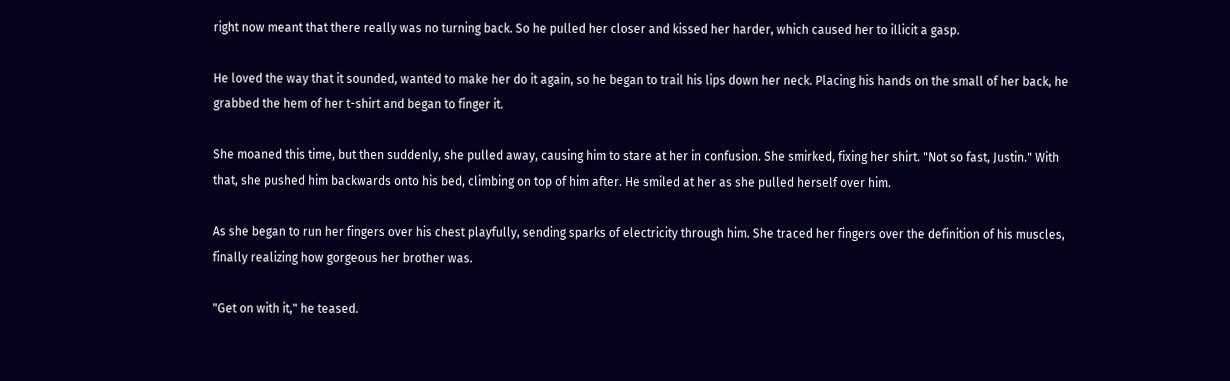right now meant that there really was no turning back. So he pulled her closer and kissed her harder, which caused her to illicit a gasp.

He loved the way that it sounded, wanted to make her do it again, so he began to trail his lips down her neck. Placing his hands on the small of her back, he grabbed the hem of her t-shirt and began to finger it.

She moaned this time, but then suddenly, she pulled away, causing him to stare at her in confusion. She smirked, fixing her shirt. "Not so fast, Justin." With that, she pushed him backwards onto his bed, climbing on top of him after. He smiled at her as she pulled herself over him.

As she began to run her fingers over his chest playfully, sending sparks of electricity through him. She traced her fingers over the definition of his muscles, finally realizing how gorgeous her brother was.

"Get on with it," he teased.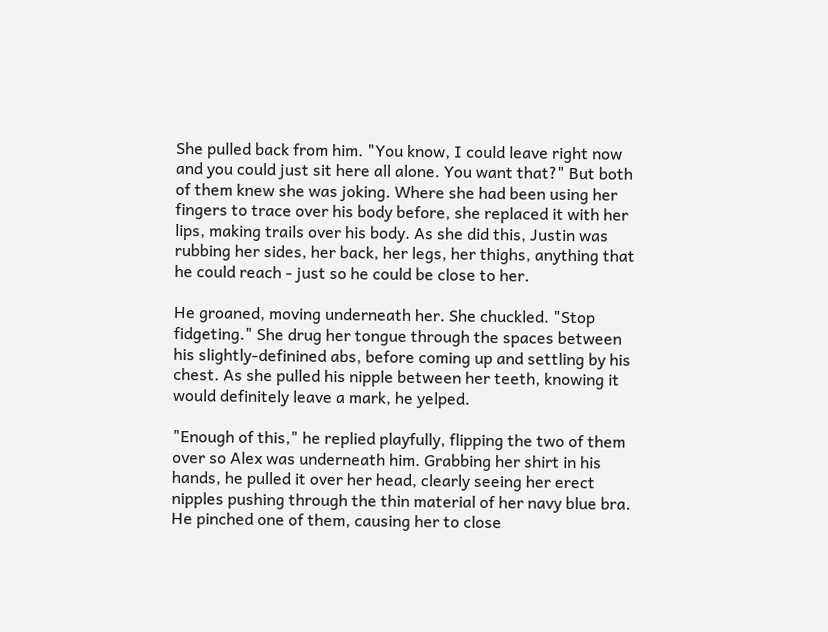She pulled back from him. "You know, I could leave right now and you could just sit here all alone. You want that?" But both of them knew she was joking. Where she had been using her fingers to trace over his body before, she replaced it with her lips, making trails over his body. As she did this, Justin was rubbing her sides, her back, her legs, her thighs, anything that he could reach - just so he could be close to her.

He groaned, moving underneath her. She chuckled. "Stop fidgeting." She drug her tongue through the spaces between his slightly-definined abs, before coming up and settling by his chest. As she pulled his nipple between her teeth, knowing it would definitely leave a mark, he yelped.

"Enough of this," he replied playfully, flipping the two of them over so Alex was underneath him. Grabbing her shirt in his hands, he pulled it over her head, clearly seeing her erect nipples pushing through the thin material of her navy blue bra. He pinched one of them, causing her to close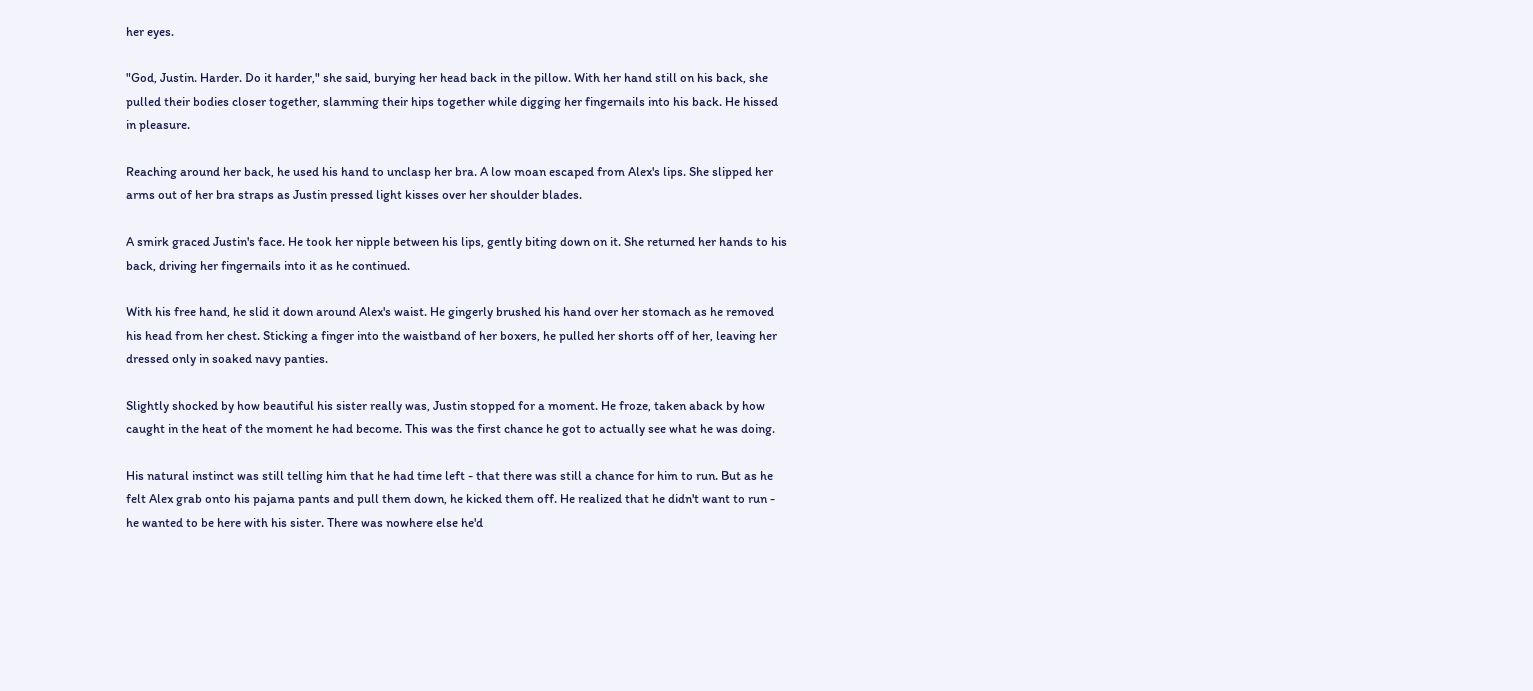her eyes.

"God, Justin. Harder. Do it harder," she said, burying her head back in the pillow. With her hand still on his back, she pulled their bodies closer together, slamming their hips together while digging her fingernails into his back. He hissed in pleasure.

Reaching around her back, he used his hand to unclasp her bra. A low moan escaped from Alex's lips. She slipped her arms out of her bra straps as Justin pressed light kisses over her shoulder blades.

A smirk graced Justin's face. He took her nipple between his lips, gently biting down on it. She returned her hands to his back, driving her fingernails into it as he continued.

With his free hand, he slid it down around Alex's waist. He gingerly brushed his hand over her stomach as he removed his head from her chest. Sticking a finger into the waistband of her boxers, he pulled her shorts off of her, leaving her dressed only in soaked navy panties.

Slightly shocked by how beautiful his sister really was, Justin stopped for a moment. He froze, taken aback by how caught in the heat of the moment he had become. This was the first chance he got to actually see what he was doing.

His natural instinct was still telling him that he had time left - that there was still a chance for him to run. But as he felt Alex grab onto his pajama pants and pull them down, he kicked them off. He realized that he didn't want to run - he wanted to be here with his sister. There was nowhere else he'd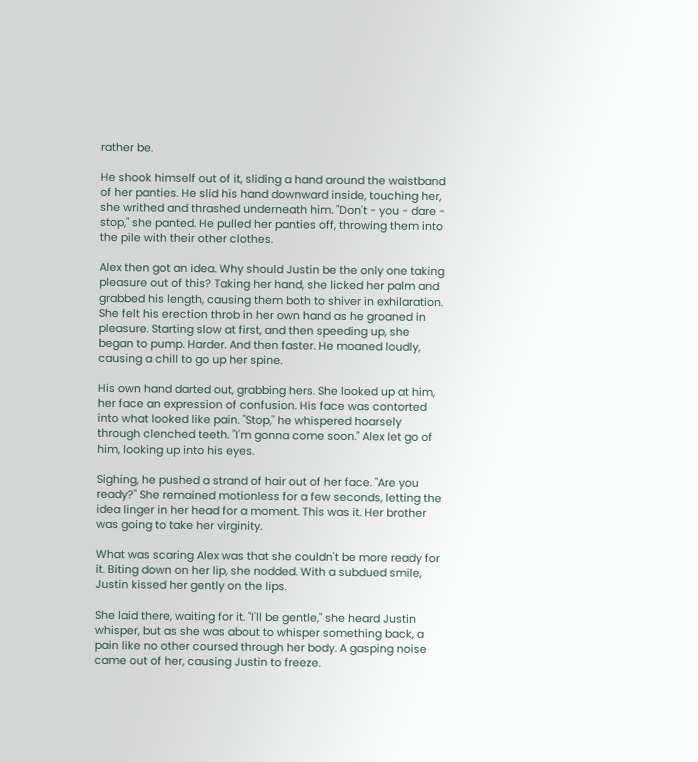rather be.

He shook himself out of it, sliding a hand around the waistband of her panties. He slid his hand downward inside, touching her, she writhed and thrashed underneath him. "Don't - you - dare - stop," she panted. He pulled her panties off, throwing them into the pile with their other clothes.

Alex then got an idea. Why should Justin be the only one taking pleasure out of this? Taking her hand, she licked her palm and grabbed his length, causing them both to shiver in exhilaration. She felt his erection throb in her own hand as he groaned in pleasure. Starting slow at first, and then speeding up, she began to pump. Harder. And then faster. He moaned loudly, causing a chill to go up her spine.

His own hand darted out, grabbing hers. She looked up at him, her face an expression of confusion. His face was contorted into what looked like pain. "Stop," he whispered hoarsely through clenched teeth. "I'm gonna come soon." Alex let go of him, looking up into his eyes.

Sighing, he pushed a strand of hair out of her face. "Are you ready?" She remained motionless for a few seconds, letting the idea linger in her head for a moment. This was it. Her brother was going to take her virginity.

What was scaring Alex was that she couldn't be more ready for it. Biting down on her lip, she nodded. With a subdued smile, Justin kissed her gently on the lips.

She laid there, waiting for it. "I'll be gentle," she heard Justin whisper, but as she was about to whisper something back, a pain like no other coursed through her body. A gasping noise came out of her, causing Justin to freeze.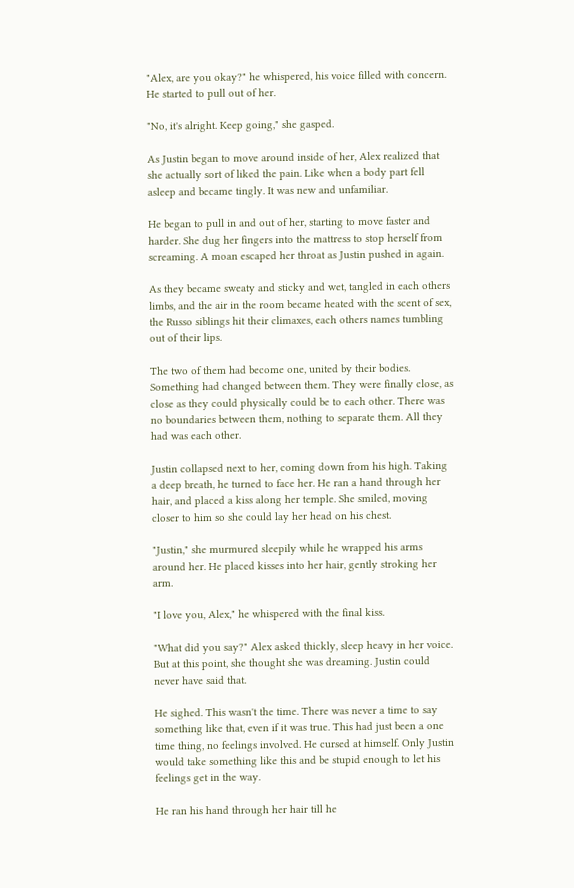"Alex, are you okay?" he whispered, his voice filled with concern. He started to pull out of her.

"No, it's alright. Keep going," she gasped.

As Justin began to move around inside of her, Alex realized that she actually sort of liked the pain. Like when a body part fell asleep and became tingly. It was new and unfamiliar.

He began to pull in and out of her, starting to move faster and harder. She dug her fingers into the mattress to stop herself from screaming. A moan escaped her throat as Justin pushed in again.

As they became sweaty and sticky and wet, tangled in each others limbs, and the air in the room became heated with the scent of sex, the Russo siblings hit their climaxes, each others names tumbling out of their lips.

The two of them had become one, united by their bodies. Something had changed between them. They were finally close, as close as they could physically could be to each other. There was no boundaries between them, nothing to separate them. All they had was each other.

Justin collapsed next to her, coming down from his high. Taking a deep breath, he turned to face her. He ran a hand through her hair, and placed a kiss along her temple. She smiled, moving closer to him so she could lay her head on his chest.

"Justin," she murmured sleepily while he wrapped his arms around her. He placed kisses into her hair, gently stroking her arm.

"I love you, Alex," he whispered with the final kiss.

"What did you say?" Alex asked thickly, sleep heavy in her voice. But at this point, she thought she was dreaming. Justin could never have said that.

He sighed. This wasn't the time. There was never a time to say something like that, even if it was true. This had just been a one time thing, no feelings involved. He cursed at himself. Only Justin would take something like this and be stupid enough to let his feelings get in the way.

He ran his hand through her hair till he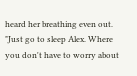heard her breathing even out. "Just go to sleep Alex. Where you don't have to worry about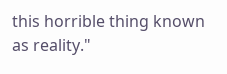this horrible thing known as reality."